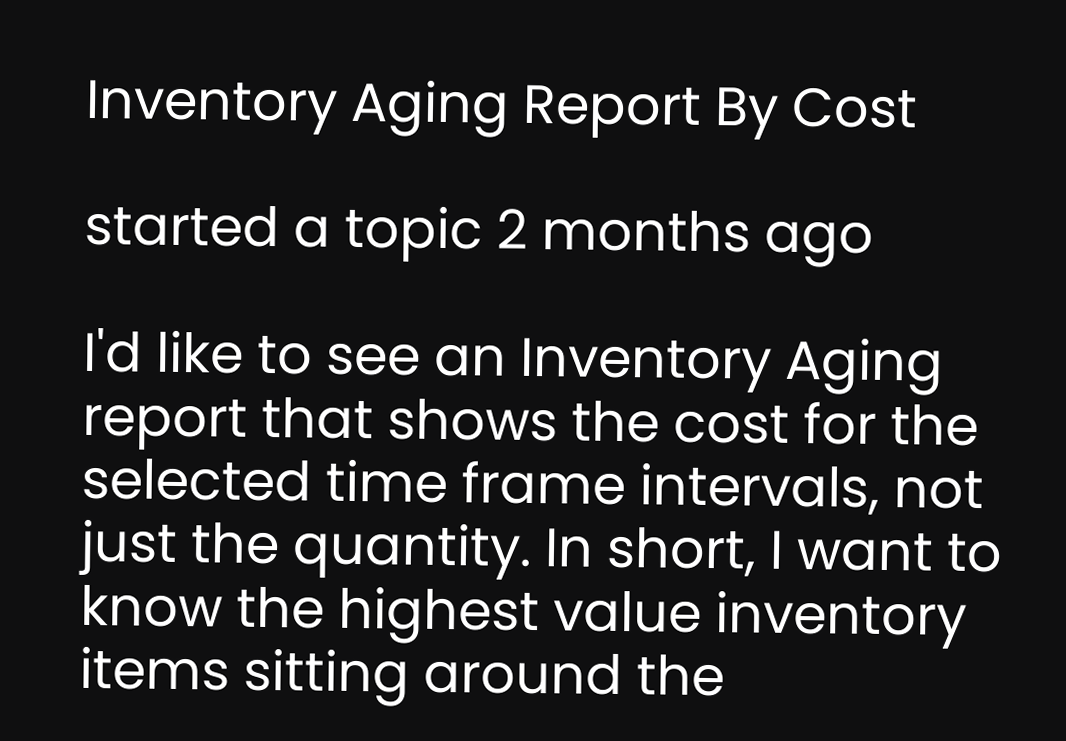Inventory Aging Report By Cost

started a topic 2 months ago

I'd like to see an Inventory Aging report that shows the cost for the selected time frame intervals, not just the quantity. In short, I want to know the highest value inventory items sitting around the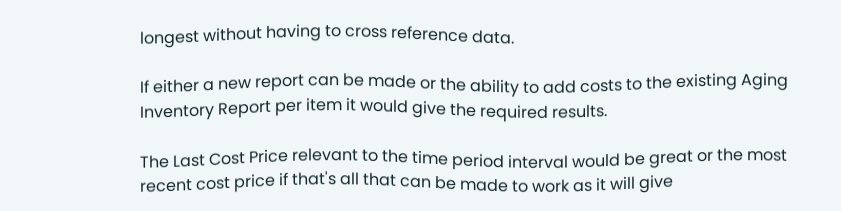longest without having to cross reference data.

If either a new report can be made or the ability to add costs to the existing Aging Inventory Report per item it would give the required results.

The Last Cost Price relevant to the time period interval would be great or the most recent cost price if that's all that can be made to work as it will give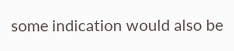some indication would also be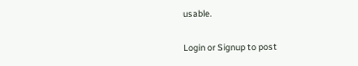usable.

Login or Signup to post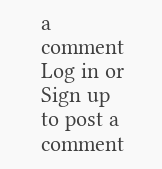a comment
Log in or Sign up to post a comment